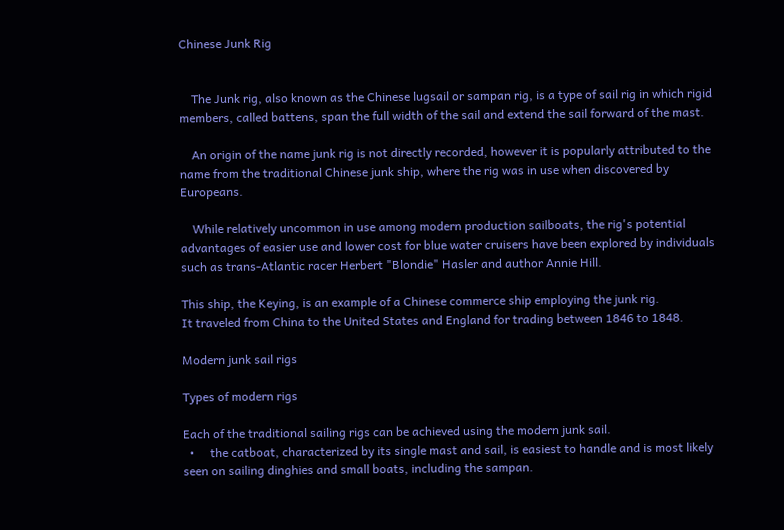Chinese Junk Rig


    The Junk rig, also known as the Chinese lugsail or sampan rig, is a type of sail rig in which rigid members, called battens, span the full width of the sail and extend the sail forward of the mast.

    An origin of the name junk rig is not directly recorded, however it is popularly attributed to the name from the traditional Chinese junk ship, where the rig was in use when discovered by Europeans.

    While relatively uncommon in use among modern production sailboats, the rig's potential advantages of easier use and lower cost for blue water cruisers have been explored by individuals such as trans-Atlantic racer Herbert "Blondie" Hasler and author Annie Hill.

This ship, the Keying, is an example of a Chinese commerce ship employing the junk rig.
It traveled from China to the United States and England for trading between 1846 to 1848.

Modern junk sail rigs

Types of modern rigs

Each of the traditional sailing rigs can be achieved using the modern junk sail.
  •     the catboat, characterized by its single mast and sail, is easiest to handle and is most likely seen on sailing dinghies and small boats, including the sampan.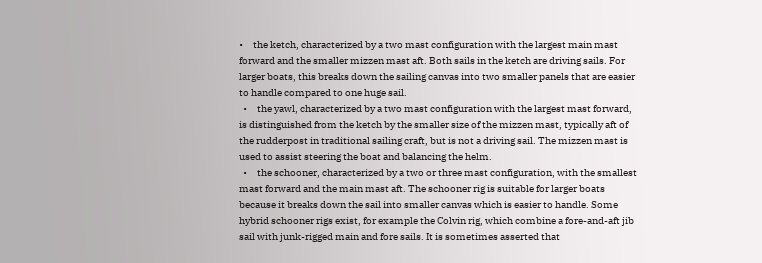•     the ketch, characterized by a two mast configuration with the largest main mast forward and the smaller mizzen mast aft. Both sails in the ketch are driving sails. For larger boats, this breaks down the sailing canvas into two smaller panels that are easier to handle compared to one huge sail.
  •     the yawl, characterized by a two mast configuration with the largest mast forward, is distinguished from the ketch by the smaller size of the mizzen mast, typically aft of the rudderpost in traditional sailing craft, but is not a driving sail. The mizzen mast is used to assist steering the boat and balancing the helm.
  •     the schooner, characterized by a two or three mast configuration, with the smallest mast forward and the main mast aft. The schooner rig is suitable for larger boats because it breaks down the sail into smaller canvas which is easier to handle. Some hybrid schooner rigs exist, for example the Colvin rig, which combine a fore-and-aft jib sail with junk-rigged main and fore sails. It is sometimes asserted that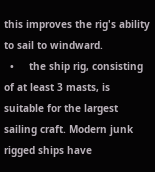this improves the rig's ability to sail to windward.
  •     the ship rig, consisting of at least 3 masts, is suitable for the largest sailing craft. Modern junk rigged ships have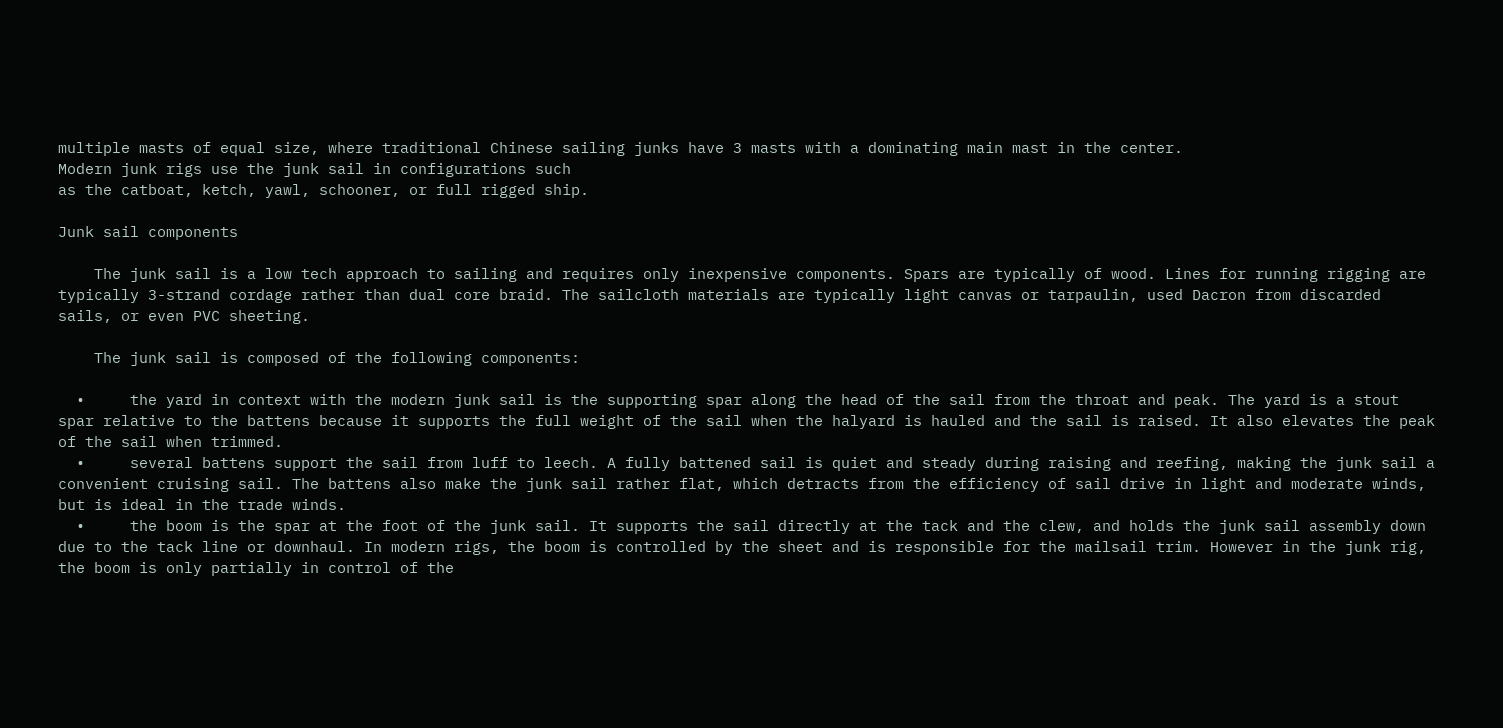multiple masts of equal size, where traditional Chinese sailing junks have 3 masts with a dominating main mast in the center.
Modern junk rigs use the junk sail in configurations such
as the catboat, ketch, yawl, schooner, or full rigged ship.

Junk sail components

    The junk sail is a low tech approach to sailing and requires only inexpensive components. Spars are typically of wood. Lines for running rigging are typically 3-strand cordage rather than dual core braid. The sailcloth materials are typically light canvas or tarpaulin, used Dacron from discarded sails, or even PVC sheeting.

    The junk sail is composed of the following components:

  •     the yard in context with the modern junk sail is the supporting spar along the head of the sail from the throat and peak. The yard is a stout spar relative to the battens because it supports the full weight of the sail when the halyard is hauled and the sail is raised. It also elevates the peak of the sail when trimmed.
  •     several battens support the sail from luff to leech. A fully battened sail is quiet and steady during raising and reefing, making the junk sail a convenient cruising sail. The battens also make the junk sail rather flat, which detracts from the efficiency of sail drive in light and moderate winds, but is ideal in the trade winds.
  •     the boom is the spar at the foot of the junk sail. It supports the sail directly at the tack and the clew, and holds the junk sail assembly down due to the tack line or downhaul. In modern rigs, the boom is controlled by the sheet and is responsible for the mailsail trim. However in the junk rig, the boom is only partially in control of the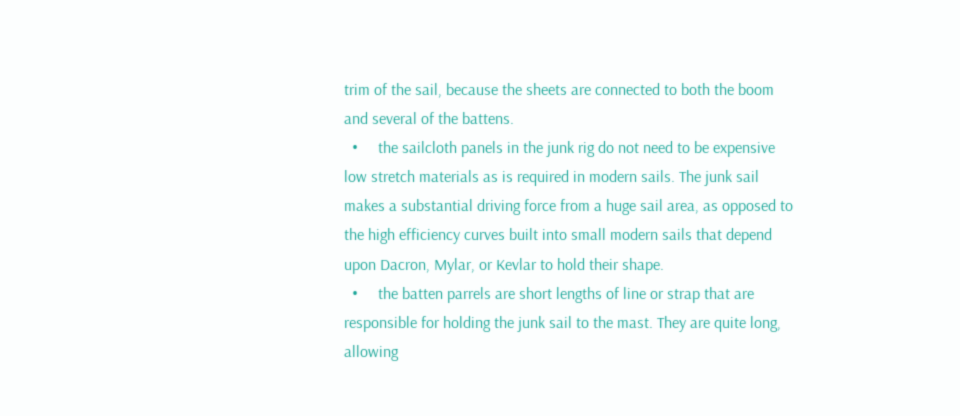trim of the sail, because the sheets are connected to both the boom and several of the battens.
  •     the sailcloth panels in the junk rig do not need to be expensive low stretch materials as is required in modern sails. The junk sail makes a substantial driving force from a huge sail area, as opposed to the high efficiency curves built into small modern sails that depend upon Dacron, Mylar, or Kevlar to hold their shape.
  •     the batten parrels are short lengths of line or strap that are responsible for holding the junk sail to the mast. They are quite long, allowing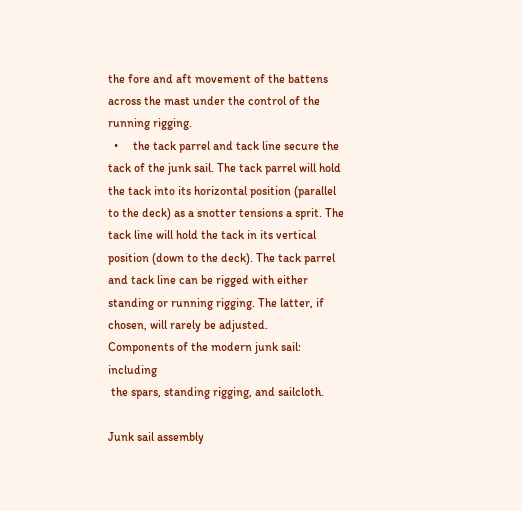the fore and aft movement of the battens across the mast under the control of the running rigging.
  •     the tack parrel and tack line secure the tack of the junk sail. The tack parrel will hold the tack into its horizontal position (parallel to the deck) as a snotter tensions a sprit. The tack line will hold the tack in its vertical position (down to the deck). The tack parrel and tack line can be rigged with either standing or running rigging. The latter, if chosen, will rarely be adjusted.
Components of the modern junk sail: including
 the spars, standing rigging, and sailcloth.

Junk sail assembly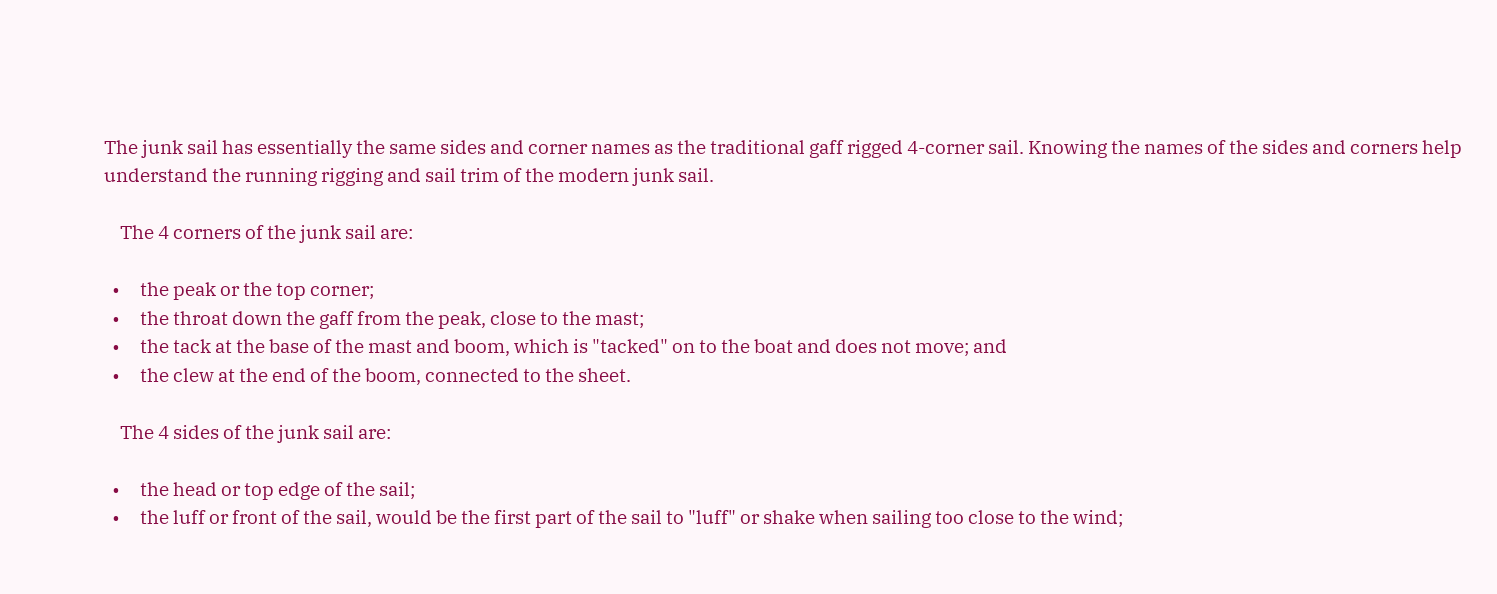The junk sail has essentially the same sides and corner names as the traditional gaff rigged 4-corner sail. Knowing the names of the sides and corners help understand the running rigging and sail trim of the modern junk sail.

    The 4 corners of the junk sail are:

  •     the peak or the top corner;
  •     the throat down the gaff from the peak, close to the mast;
  •     the tack at the base of the mast and boom, which is "tacked" on to the boat and does not move; and
  •     the clew at the end of the boom, connected to the sheet.

    The 4 sides of the junk sail are:

  •     the head or top edge of the sail;
  •     the luff or front of the sail, would be the first part of the sail to "luff" or shake when sailing too close to the wind;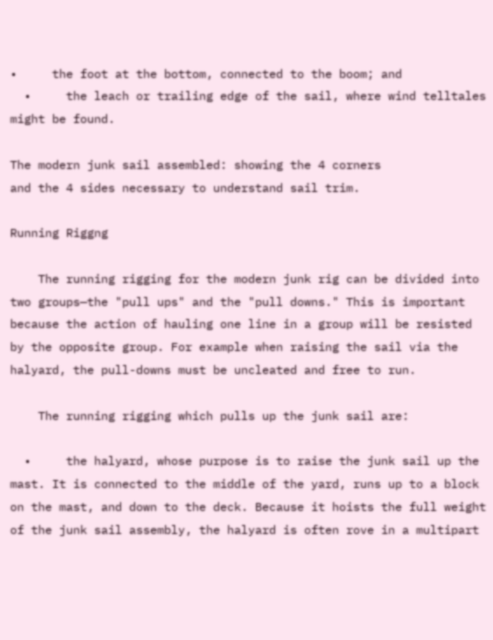•     the foot at the bottom, connected to the boom; and
  •     the leach or trailing edge of the sail, where wind telltales might be found.

The modern junk sail assembled: showing the 4 corners
and the 4 sides necessary to understand sail trim.

Running Riggng

    The running rigging for the modern junk rig can be divided into two groups—the "pull ups" and the "pull downs." This is important because the action of hauling one line in a group will be resisted by the opposite group. For example when raising the sail via the halyard, the pull-downs must be uncleated and free to run.

    The running rigging which pulls up the junk sail are:

  •     the halyard, whose purpose is to raise the junk sail up the mast. It is connected to the middle of the yard, runs up to a block on the mast, and down to the deck. Because it hoists the full weight of the junk sail assembly, the halyard is often rove in a multipart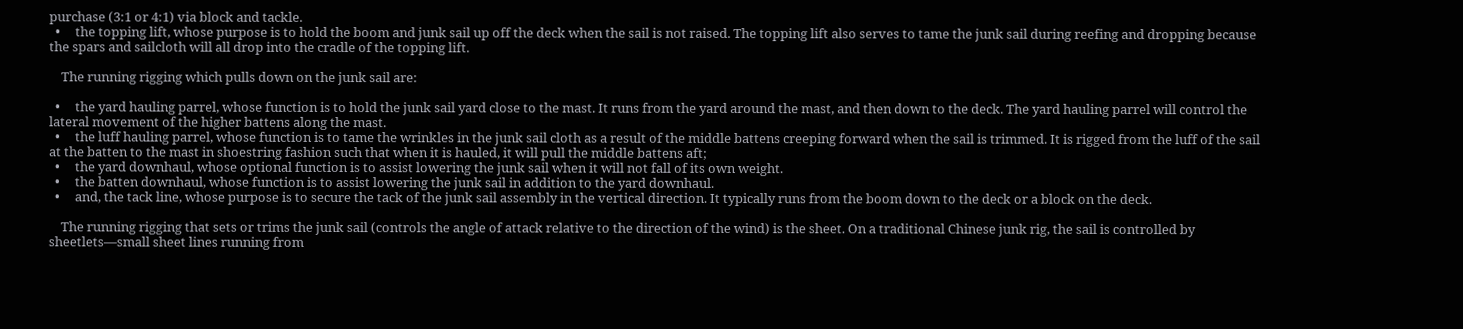purchase (3:1 or 4:1) via block and tackle.
  •     the topping lift, whose purpose is to hold the boom and junk sail up off the deck when the sail is not raised. The topping lift also serves to tame the junk sail during reefing and dropping because the spars and sailcloth will all drop into the cradle of the topping lift.

    The running rigging which pulls down on the junk sail are:

  •     the yard hauling parrel, whose function is to hold the junk sail yard close to the mast. It runs from the yard around the mast, and then down to the deck. The yard hauling parrel will control the lateral movement of the higher battens along the mast.
  •     the luff hauling parrel, whose function is to tame the wrinkles in the junk sail cloth as a result of the middle battens creeping forward when the sail is trimmed. It is rigged from the luff of the sail at the batten to the mast in shoestring fashion such that when it is hauled, it will pull the middle battens aft;
  •     the yard downhaul, whose optional function is to assist lowering the junk sail when it will not fall of its own weight.
  •     the batten downhaul, whose function is to assist lowering the junk sail in addition to the yard downhaul.
  •     and, the tack line, whose purpose is to secure the tack of the junk sail assembly in the vertical direction. It typically runs from the boom down to the deck or a block on the deck.

    The running rigging that sets or trims the junk sail (controls the angle of attack relative to the direction of the wind) is the sheet. On a traditional Chinese junk rig, the sail is controlled by sheetlets—small sheet lines running from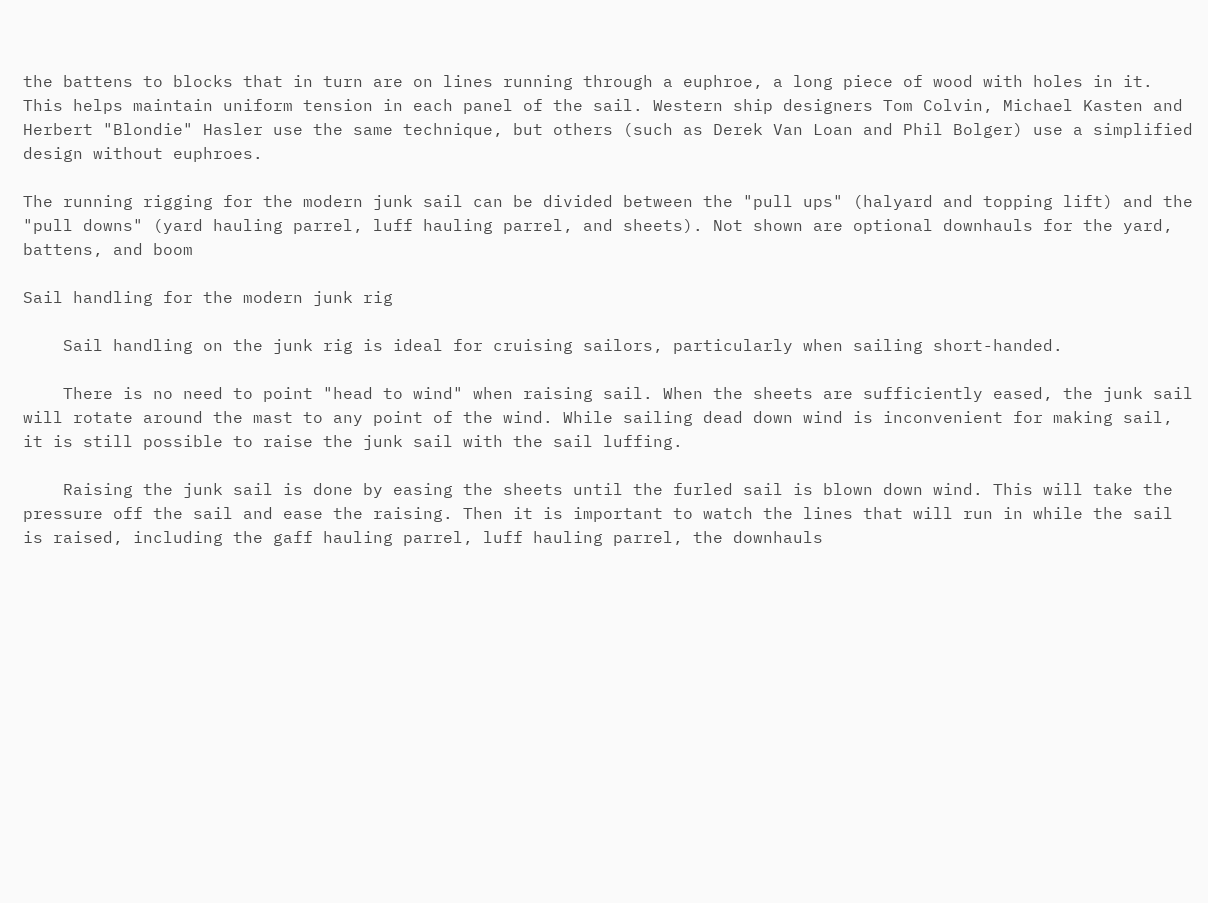the battens to blocks that in turn are on lines running through a euphroe, a long piece of wood with holes in it. This helps maintain uniform tension in each panel of the sail. Western ship designers Tom Colvin, Michael Kasten and Herbert "Blondie" Hasler use the same technique, but others (such as Derek Van Loan and Phil Bolger) use a simplified design without euphroes.

The running rigging for the modern junk sail can be divided between the "pull ups" (halyard and topping lift) and the "pull downs" (yard hauling parrel, luff hauling parrel, and sheets). Not shown are optional downhauls for the yard, battens, and boom

Sail handling for the modern junk rig

    Sail handling on the junk rig is ideal for cruising sailors, particularly when sailing short-handed.

    There is no need to point "head to wind" when raising sail. When the sheets are sufficiently eased, the junk sail will rotate around the mast to any point of the wind. While sailing dead down wind is inconvenient for making sail, it is still possible to raise the junk sail with the sail luffing.

    Raising the junk sail is done by easing the sheets until the furled sail is blown down wind. This will take the pressure off the sail and ease the raising. Then it is important to watch the lines that will run in while the sail is raised, including the gaff hauling parrel, luff hauling parrel, the downhauls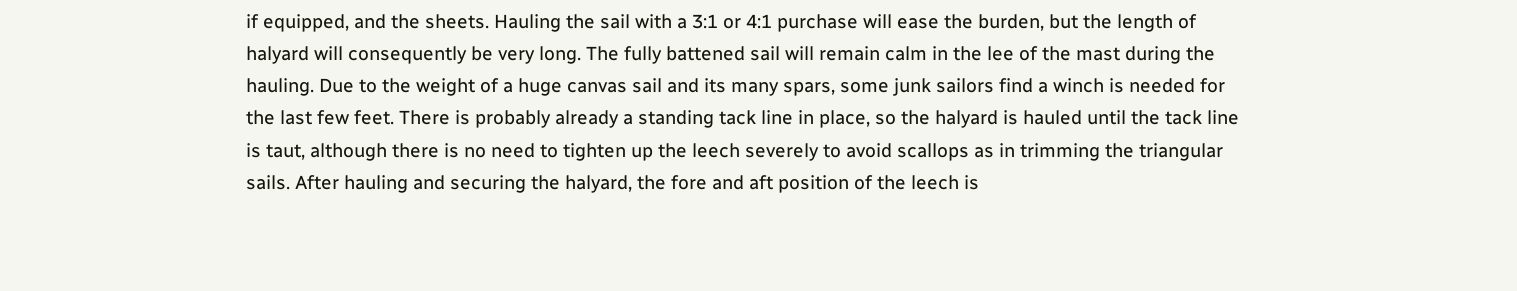if equipped, and the sheets. Hauling the sail with a 3:1 or 4:1 purchase will ease the burden, but the length of halyard will consequently be very long. The fully battened sail will remain calm in the lee of the mast during the hauling. Due to the weight of a huge canvas sail and its many spars, some junk sailors find a winch is needed for the last few feet. There is probably already a standing tack line in place, so the halyard is hauled until the tack line is taut, although there is no need to tighten up the leech severely to avoid scallops as in trimming the triangular sails. After hauling and securing the halyard, the fore and aft position of the leech is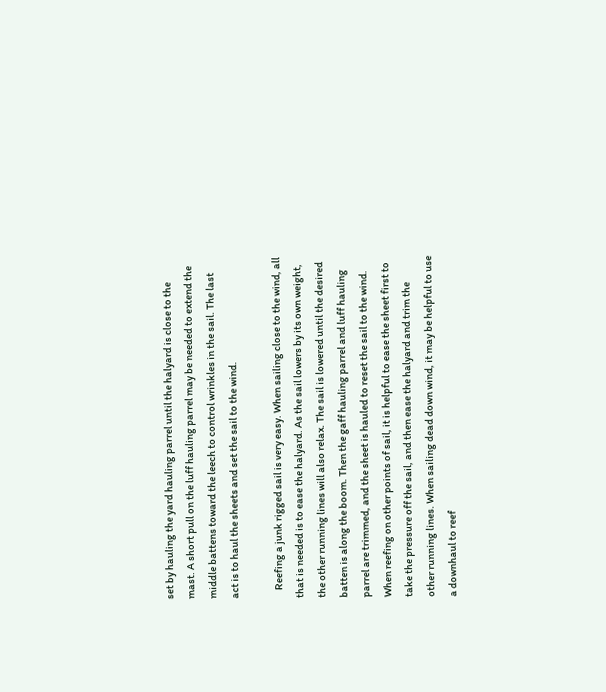set by hauling the yard hauling parrel until the halyard is close to the mast. A short pull on the luff hauling parrel may be needed to extend the middle battens toward the leech to control wrinkles in the sail. The last act is to haul the sheets and set the sail to the wind.

    Reefing a junk rigged sail is very easy. When sailing close to the wind, all that is needed is to ease the halyard. As the sail lowers by its own weight, the other running lines will also relax. The sail is lowered until the desired batten is along the boom. Then the gaff hauling parrel and luff hauling parrel are trimmed, and the sheet is hauled to reset the sail to the wind. When reefing on other points of sail, it is helpful to ease the sheet first to take the pressure off the sail, and then ease the halyard and trim the other running lines. When sailing dead down wind, it may be helpful to use a downhaul to reef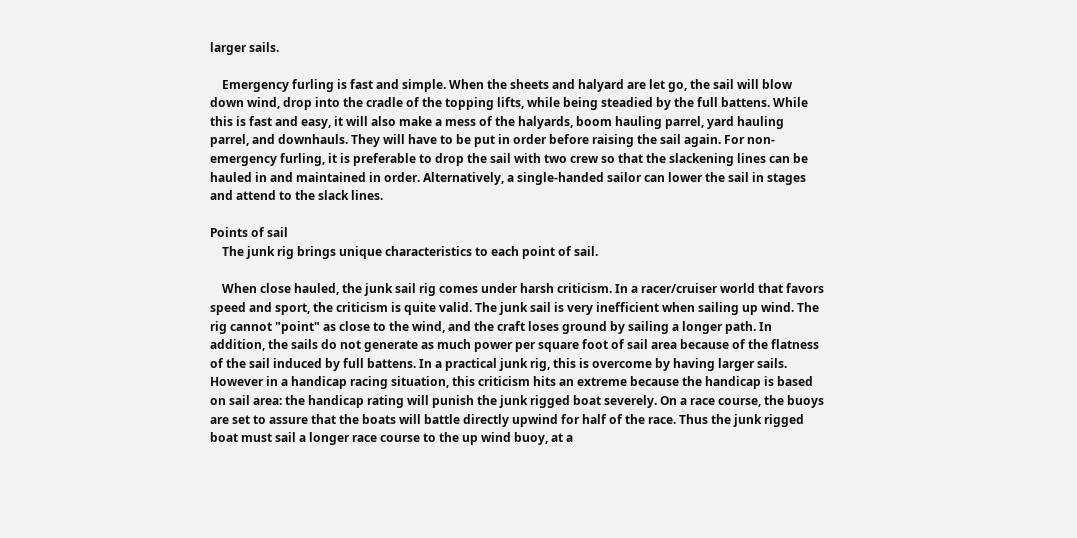larger sails.

    Emergency furling is fast and simple. When the sheets and halyard are let go, the sail will blow down wind, drop into the cradle of the topping lifts, while being steadied by the full battens. While this is fast and easy, it will also make a mess of the halyards, boom hauling parrel, yard hauling parrel, and downhauls. They will have to be put in order before raising the sail again. For non-emergency furling, it is preferable to drop the sail with two crew so that the slackening lines can be hauled in and maintained in order. Alternatively, a single-handed sailor can lower the sail in stages and attend to the slack lines.

Points of sail
    The junk rig brings unique characteristics to each point of sail.

    When close hauled, the junk sail rig comes under harsh criticism. In a racer/cruiser world that favors speed and sport, the criticism is quite valid. The junk sail is very inefficient when sailing up wind. The rig cannot "point" as close to the wind, and the craft loses ground by sailing a longer path. In addition, the sails do not generate as much power per square foot of sail area because of the flatness of the sail induced by full battens. In a practical junk rig, this is overcome by having larger sails. However in a handicap racing situation, this criticism hits an extreme because the handicap is based on sail area: the handicap rating will punish the junk rigged boat severely. On a race course, the buoys are set to assure that the boats will battle directly upwind for half of the race. Thus the junk rigged boat must sail a longer race course to the up wind buoy, at a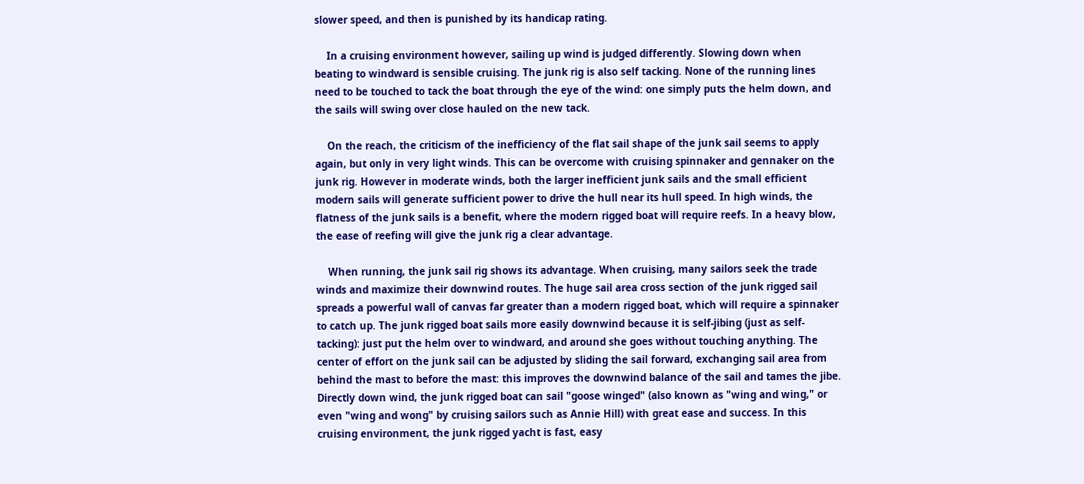slower speed, and then is punished by its handicap rating.

    In a cruising environment however, sailing up wind is judged differently. Slowing down when beating to windward is sensible cruising. The junk rig is also self tacking. None of the running lines need to be touched to tack the boat through the eye of the wind: one simply puts the helm down, and the sails will swing over close hauled on the new tack.

    On the reach, the criticism of the inefficiency of the flat sail shape of the junk sail seems to apply again, but only in very light winds. This can be overcome with cruising spinnaker and gennaker on the junk rig. However in moderate winds, both the larger inefficient junk sails and the small efficient modern sails will generate sufficient power to drive the hull near its hull speed. In high winds, the flatness of the junk sails is a benefit, where the modern rigged boat will require reefs. In a heavy blow, the ease of reefing will give the junk rig a clear advantage.

    When running, the junk sail rig shows its advantage. When cruising, many sailors seek the trade winds and maximize their downwind routes. The huge sail area cross section of the junk rigged sail spreads a powerful wall of canvas far greater than a modern rigged boat, which will require a spinnaker to catch up. The junk rigged boat sails more easily downwind because it is self-jibing (just as self-tacking): just put the helm over to windward, and around she goes without touching anything. The center of effort on the junk sail can be adjusted by sliding the sail forward, exchanging sail area from behind the mast to before the mast: this improves the downwind balance of the sail and tames the jibe. Directly down wind, the junk rigged boat can sail "goose winged" (also known as "wing and wing," or even "wing and wong" by cruising sailors such as Annie Hill) with great ease and success. In this cruising environment, the junk rigged yacht is fast, easy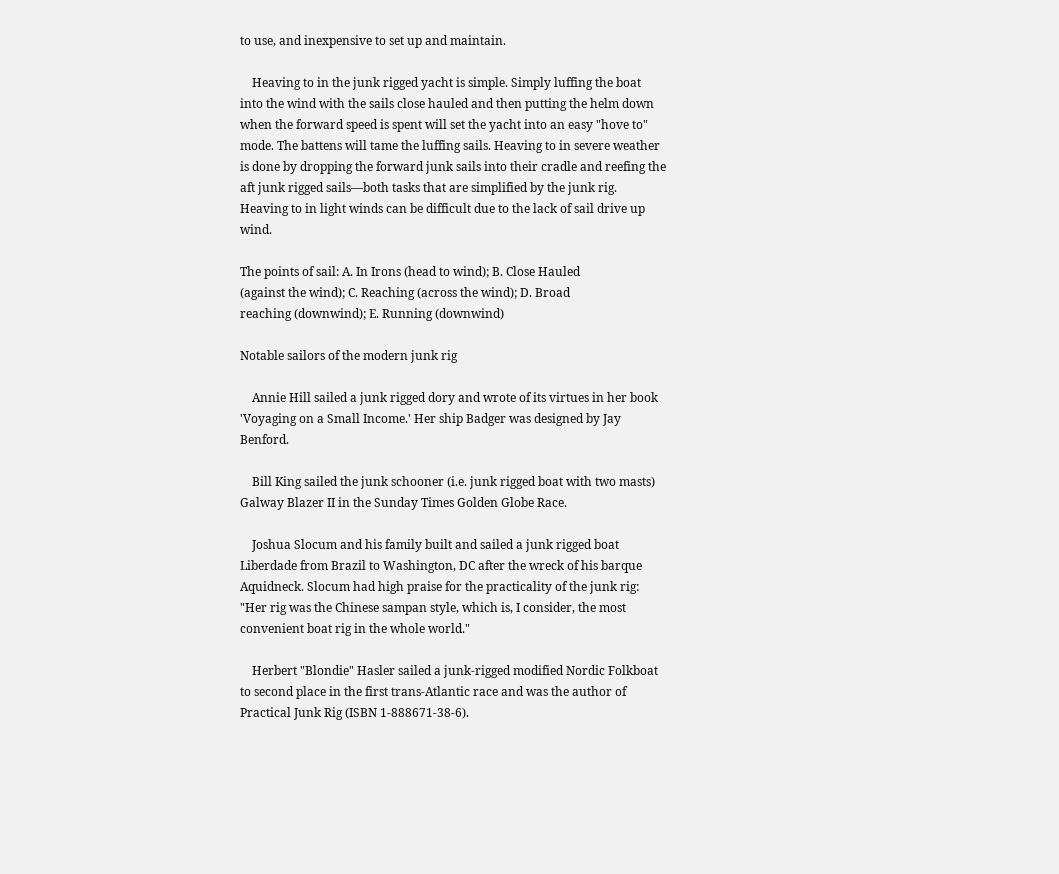to use, and inexpensive to set up and maintain.

    Heaving to in the junk rigged yacht is simple. Simply luffing the boat into the wind with the sails close hauled and then putting the helm down when the forward speed is spent will set the yacht into an easy "hove to" mode. The battens will tame the luffing sails. Heaving to in severe weather is done by dropping the forward junk sails into their cradle and reefing the aft junk rigged sails—both tasks that are simplified by the junk rig. Heaving to in light winds can be difficult due to the lack of sail drive up wind.

The points of sail: A. In Irons (head to wind); B. Close Hauled
(against the wind); C. Reaching (across the wind); D. Broad
reaching (downwind); E. Running (downwind)

Notable sailors of the modern junk rig

    Annie Hill sailed a junk rigged dory and wrote of its virtues in her book 'Voyaging on a Small Income.' Her ship Badger was designed by Jay Benford.

    Bill King sailed the junk schooner (i.e. junk rigged boat with two masts) Galway Blazer II in the Sunday Times Golden Globe Race.

    Joshua Slocum and his family built and sailed a junk rigged boat Liberdade from Brazil to Washington, DC after the wreck of his barque Aquidneck. Slocum had high praise for the practicality of the junk rig: "Her rig was the Chinese sampan style, which is, I consider, the most convenient boat rig in the whole world."

    Herbert "Blondie" Hasler sailed a junk-rigged modified Nordic Folkboat to second place in the first trans-Atlantic race and was the author of Practical Junk Rig (ISBN 1-888671-38-6).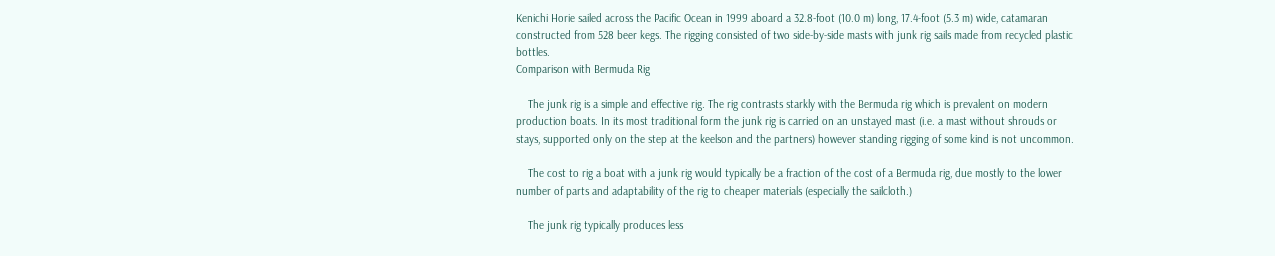Kenichi Horie sailed across the Pacific Ocean in 1999 aboard a 32.8-foot (10.0 m) long, 17.4-foot (5.3 m) wide, catamaran constructed from 528 beer kegs. The rigging consisted of two side-by-side masts with junk rig sails made from recycled plastic bottles.
Comparison with Bermuda Rig

    The junk rig is a simple and effective rig. The rig contrasts starkly with the Bermuda rig which is prevalent on modern production boats. In its most traditional form the junk rig is carried on an unstayed mast (i.e. a mast without shrouds or stays, supported only on the step at the keelson and the partners) however standing rigging of some kind is not uncommon.

    The cost to rig a boat with a junk rig would typically be a fraction of the cost of a Bermuda rig, due mostly to the lower number of parts and adaptability of the rig to cheaper materials (especially the sailcloth.)

    The junk rig typically produces less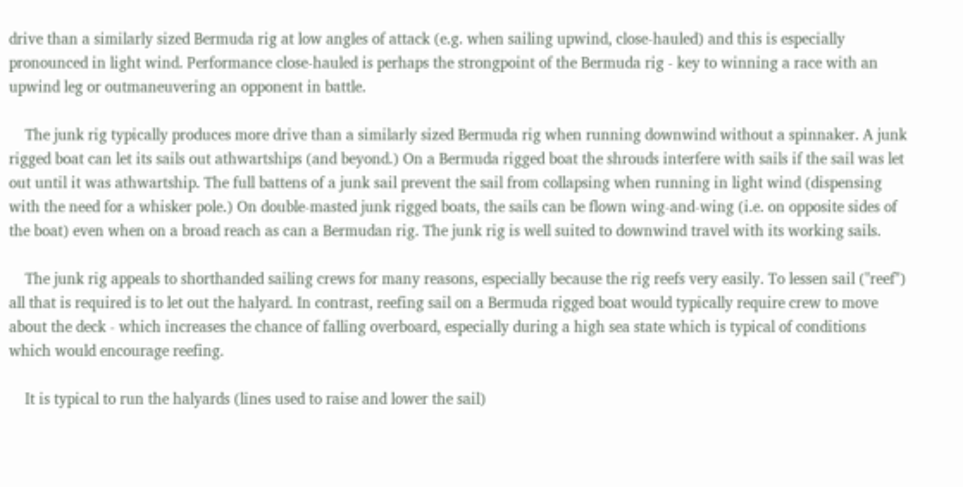drive than a similarly sized Bermuda rig at low angles of attack (e.g. when sailing upwind, close-hauled) and this is especially pronounced in light wind. Performance close-hauled is perhaps the strongpoint of the Bermuda rig - key to winning a race with an upwind leg or outmaneuvering an opponent in battle.

    The junk rig typically produces more drive than a similarly sized Bermuda rig when running downwind without a spinnaker. A junk rigged boat can let its sails out athwartships (and beyond.) On a Bermuda rigged boat the shrouds interfere with sails if the sail was let out until it was athwartship. The full battens of a junk sail prevent the sail from collapsing when running in light wind (dispensing with the need for a whisker pole.) On double-masted junk rigged boats, the sails can be flown wing-and-wing (i.e. on opposite sides of the boat) even when on a broad reach as can a Bermudan rig. The junk rig is well suited to downwind travel with its working sails.

    The junk rig appeals to shorthanded sailing crews for many reasons, especially because the rig reefs very easily. To lessen sail ("reef") all that is required is to let out the halyard. In contrast, reefing sail on a Bermuda rigged boat would typically require crew to move about the deck - which increases the chance of falling overboard, especially during a high sea state which is typical of conditions which would encourage reefing.

    It is typical to run the halyards (lines used to raise and lower the sail)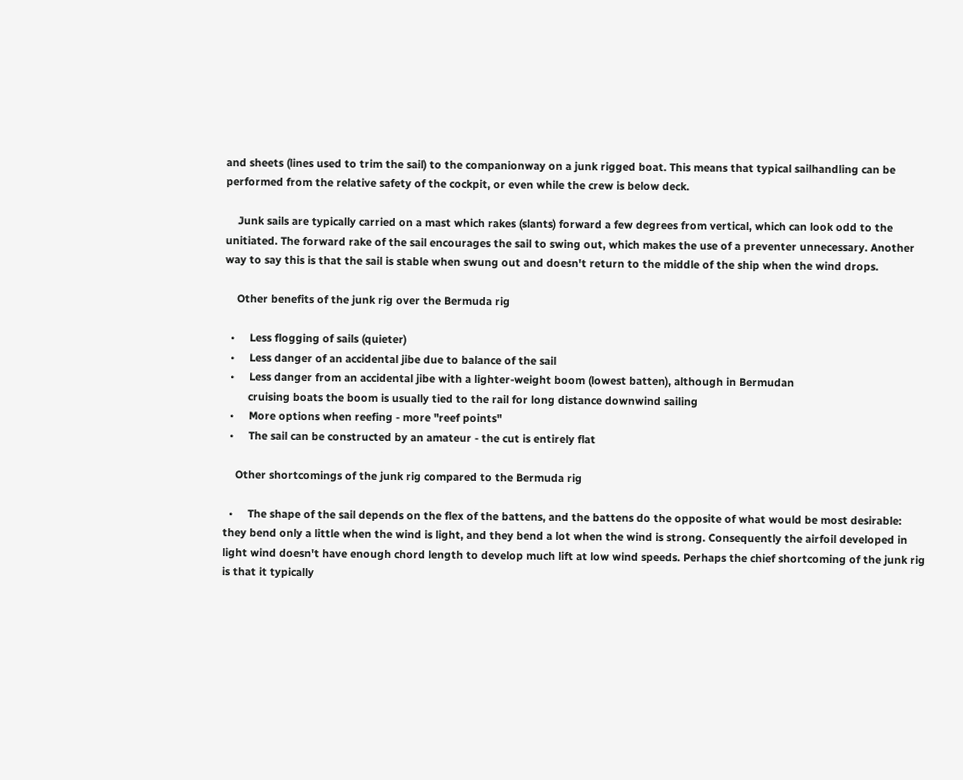and sheets (lines used to trim the sail) to the companionway on a junk rigged boat. This means that typical sailhandling can be performed from the relative safety of the cockpit, or even while the crew is below deck.

    Junk sails are typically carried on a mast which rakes (slants) forward a few degrees from vertical, which can look odd to the unitiated. The forward rake of the sail encourages the sail to swing out, which makes the use of a preventer unnecessary. Another way to say this is that the sail is stable when swung out and doesn't return to the middle of the ship when the wind drops.

    Other benefits of the junk rig over the Bermuda rig

  •     Less flogging of sails (quieter)
  •     Less danger of an accidental jibe due to balance of the sail
  •     Less danger from an accidental jibe with a lighter-weight boom (lowest batten), although in Bermudan
        cruising boats the boom is usually tied to the rail for long distance downwind sailing
  •     More options when reefing - more "reef points"
  •     The sail can be constructed by an amateur - the cut is entirely flat

    Other shortcomings of the junk rig compared to the Bermuda rig

  •     The shape of the sail depends on the flex of the battens, and the battens do the opposite of what would be most desirable: they bend only a little when the wind is light, and they bend a lot when the wind is strong. Consequently the airfoil developed in light wind doesn't have enough chord length to develop much lift at low wind speeds. Perhaps the chief shortcoming of the junk rig is that it typically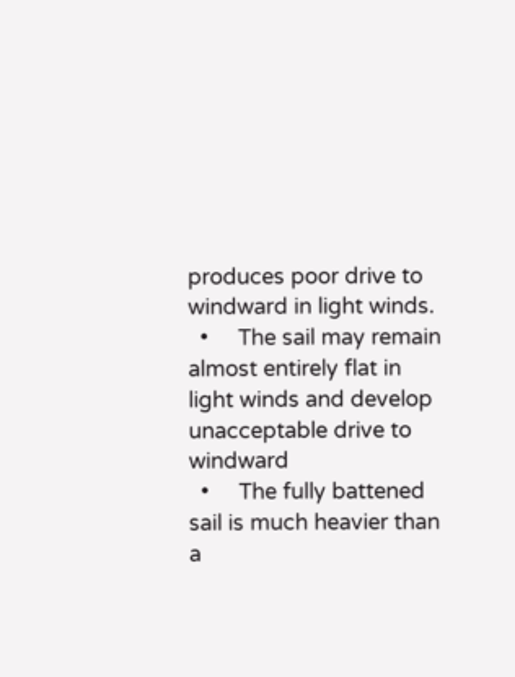produces poor drive to windward in light winds.
  •     The sail may remain almost entirely flat in light winds and develop unacceptable drive to windward
  •     The fully battened sail is much heavier than a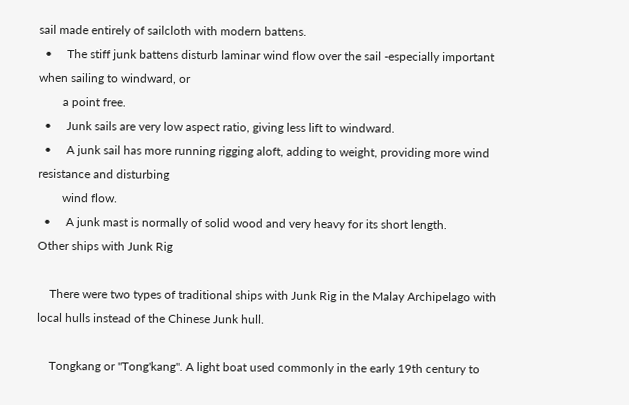sail made entirely of sailcloth with modern battens.
  •     The stiff junk battens disturb laminar wind flow over the sail -especially important when sailing to windward, or
        a point free.
  •     Junk sails are very low aspect ratio, giving less lift to windward.
  •     A junk sail has more running rigging aloft, adding to weight, providing more wind resistance and disturbing
        wind flow.
  •     A junk mast is normally of solid wood and very heavy for its short length.
Other ships with Junk Rig

    There were two types of traditional ships with Junk Rig in the Malay Archipelago with local hulls instead of the Chinese Junk hull.

    Tongkang or "Tong'kang". A light boat used commonly in the early 19th century to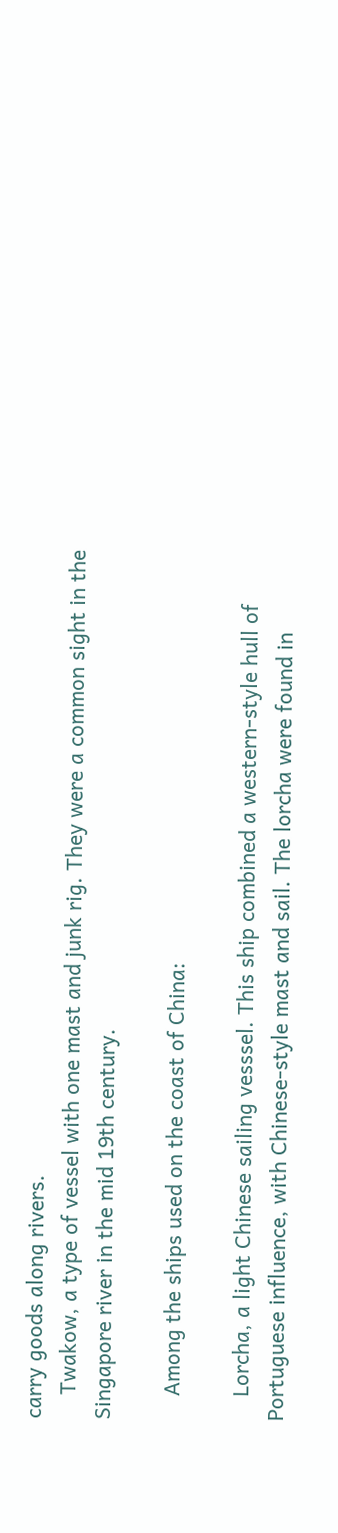carry goods along rivers.
    Twakow, a type of vessel with one mast and junk rig. They were a common sight in the Singapore river in the mid 19th century.

    Among the ships used on the coast of China:

    Lorcha, a light Chinese sailing vesssel. This ship combined a western-style hull of Portuguese influence, with Chinese-style mast and sail. The lorcha were found in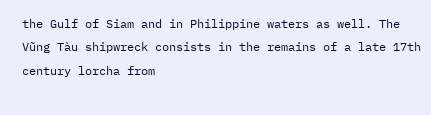the Gulf of Siam and in Philippine waters as well. The Vũng Tàu shipwreck consists in the remains of a late 17th century lorcha from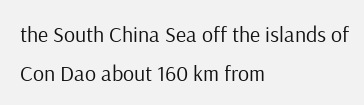the South China Sea off the islands of Con Dao about 160 km from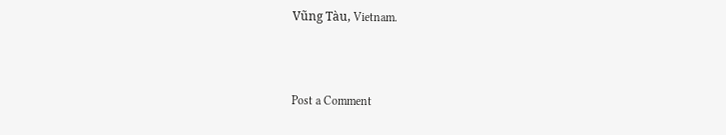Vũng Tàu, Vietnam.



Post a Comment